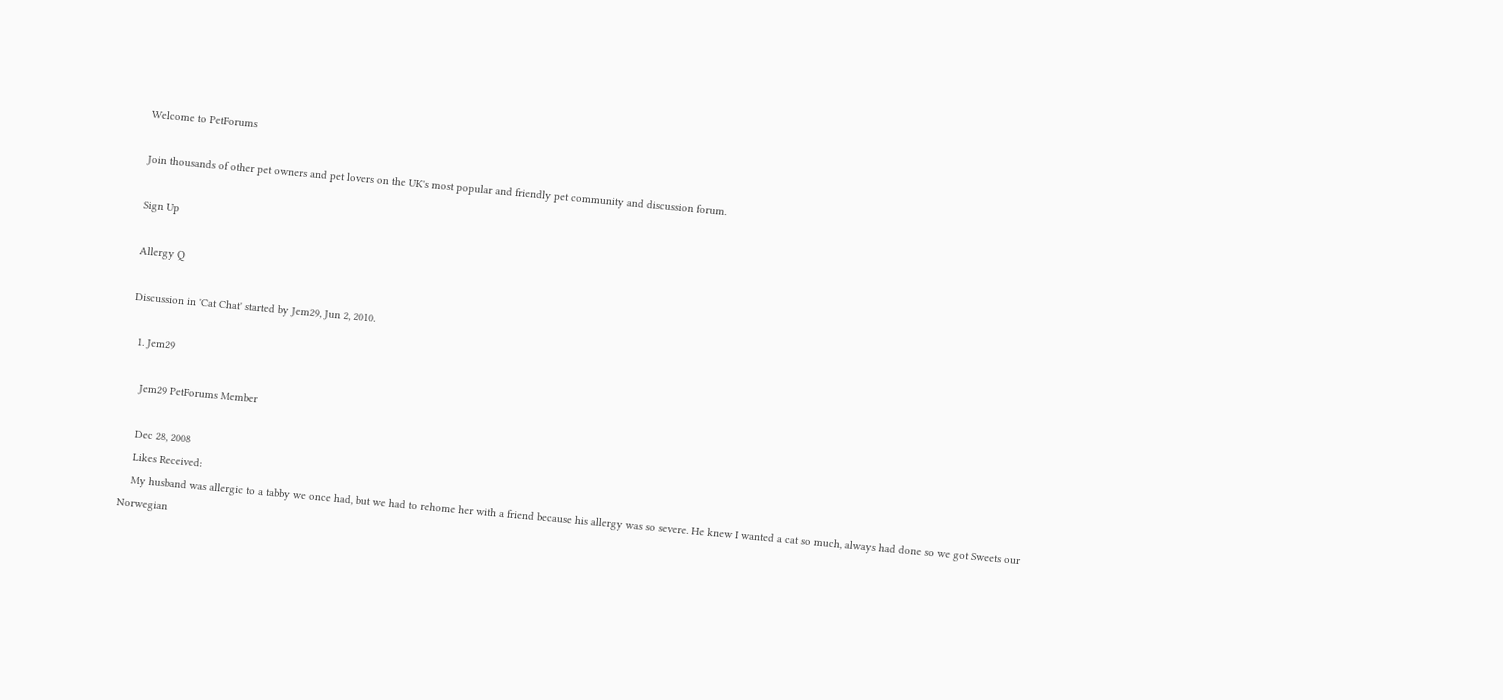Welcome to PetForums

Join thousands of other pet owners and pet lovers on the UK's most popular and friendly pet community and discussion forum.

Sign Up

Allergy Q

Discussion in 'Cat Chat' started by Jem29, Jun 2, 2010.

  1. Jem29

    Jem29 PetForums Member

    Dec 28, 2008
    Likes Received:
    My husband was allergic to a tabby we once had, but we had to rehome her with a friend because his allergy was so severe. He knew I wanted a cat so much, always had done so we got Sweets our Norwegian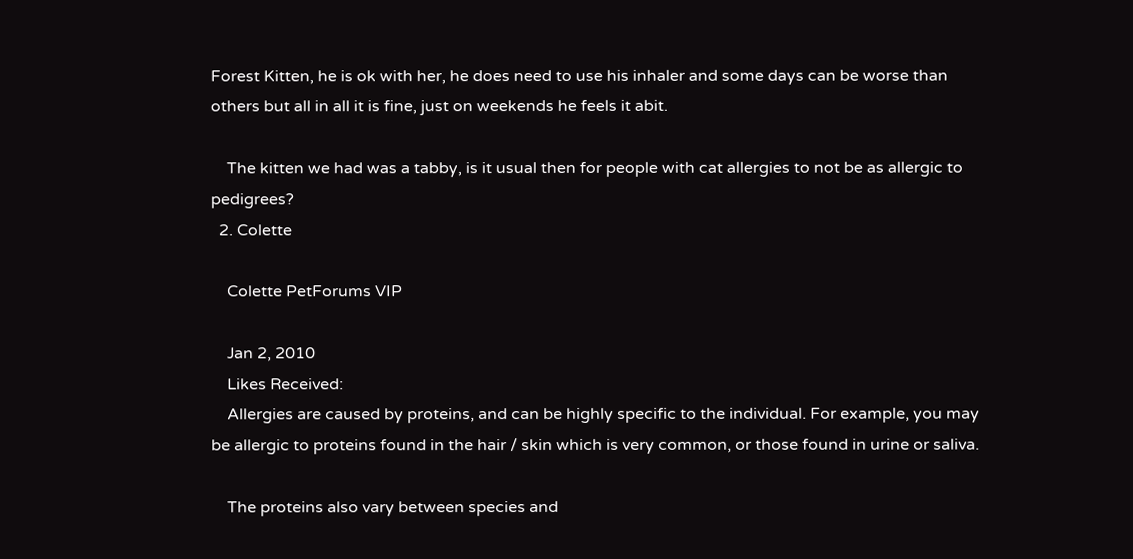Forest Kitten, he is ok with her, he does need to use his inhaler and some days can be worse than others but all in all it is fine, just on weekends he feels it abit.

    The kitten we had was a tabby, is it usual then for people with cat allergies to not be as allergic to pedigrees?
  2. Colette

    Colette PetForums VIP

    Jan 2, 2010
    Likes Received:
    Allergies are caused by proteins, and can be highly specific to the individual. For example, you may be allergic to proteins found in the hair / skin which is very common, or those found in urine or saliva.

    The proteins also vary between species and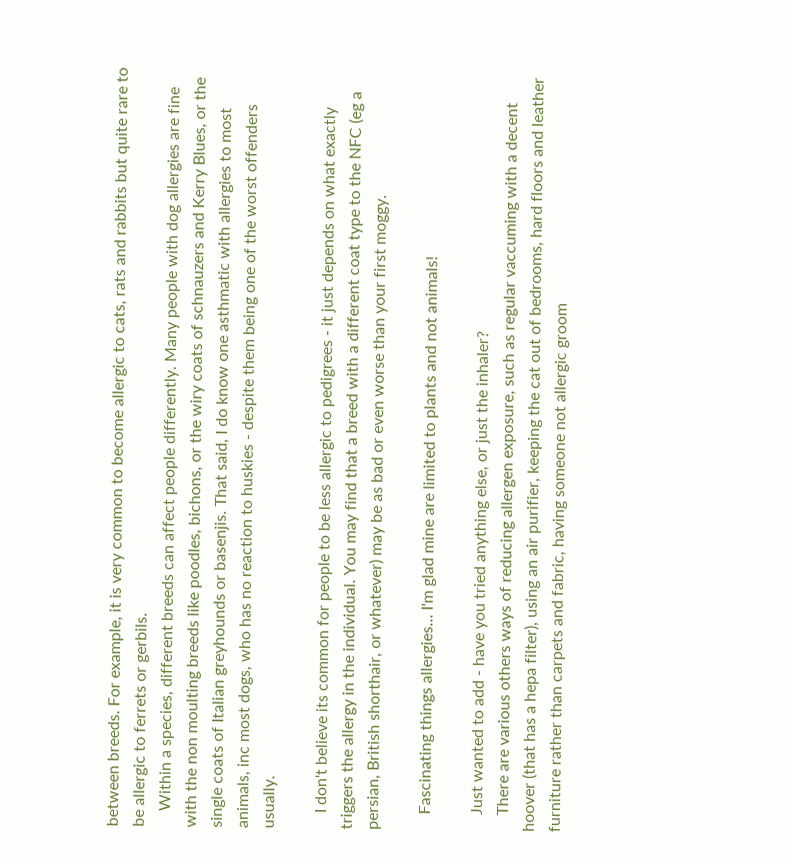between breeds. For example, it is very common to become allergic to cats, rats and rabbits but quite rare to be allergic to ferrets or gerbils.
    Within a species, different breeds can affect people differently. Many people with dog allergies are fine with the non moulting breeds like poodles, bichons, or the wiry coats of schnauzers and Kerry Blues, or the single coats of Italian greyhounds or basenjis. That said, I do know one asthmatic with allergies to most animals, inc most dogs, who has no reaction to huskies - despite them being one of the worst offenders usually.

    I don't believe its common for people to be less allergic to pedigrees - it just depends on what exactly triggers the allergy in the individual. You may find that a breed with a different coat type to the NFC (eg a persian, British shorthair, or whatever) may be as bad or even worse than your first moggy.

    Fascinating things allergies... I'm glad mine are limited to plants and not animals!

    Just wanted to add - have you tried anything else, or just the inhaler?
    There are various others ways of reducing allergen exposure, such as regular vaccuming with a decent hoover (that has a hepa filter), using an air purifier, keeping the cat out of bedrooms, hard floors and leather furniture rather than carpets and fabric, having someone not allergic groom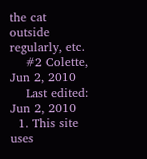the cat outside regularly, etc.
    #2 Colette, Jun 2, 2010
    Last edited: Jun 2, 2010
  1. This site uses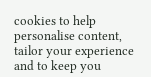cookies to help personalise content, tailor your experience and to keep you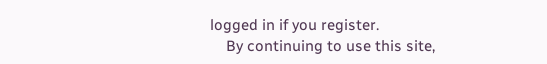logged in if you register.
    By continuing to use this site,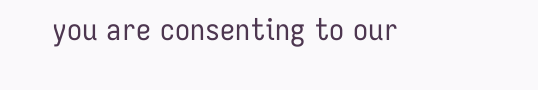you are consenting to our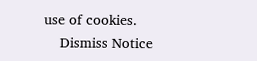use of cookies.
    Dismiss Notice